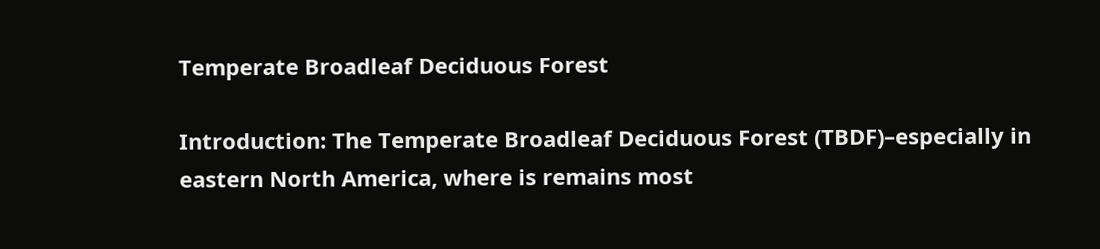Temperate Broadleaf Deciduous Forest

Introduction: The Temperate Broadleaf Deciduous Forest (TBDF)–especially in eastern North America, where is remains most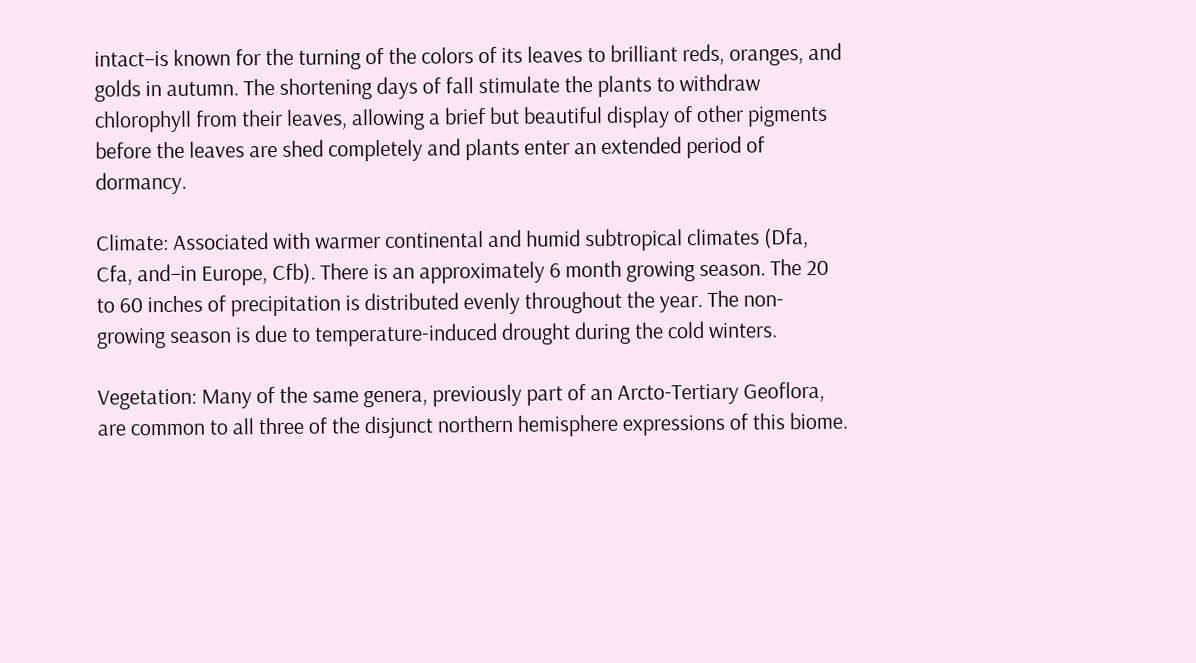intact–is known for the turning of the colors of its leaves to brilliant reds, oranges, and golds in autumn. The shortening days of fall stimulate the plants to withdraw chlorophyll from their leaves, allowing a brief but beautiful display of other pigments before the leaves are shed completely and plants enter an extended period of dormancy.

Climate: Associated with warmer continental and humid subtropical climates (Dfa, Cfa, and–in Europe, Cfb). There is an approximately 6 month growing season. The 20 to 60 inches of precipitation is distributed evenly throughout the year. The non-growing season is due to temperature-induced drought during the cold winters.

Vegetation: Many of the same genera, previously part of an Arcto-Tertiary Geoflora, are common to all three of the disjunct northern hemisphere expressions of this biome.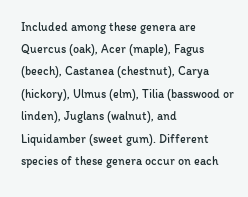Included among these genera are Quercus (oak), Acer (maple), Fagus (beech), Castanea (chestnut), Carya (hickory), Ulmus (elm), Tilia (basswood or linden), Juglans (walnut), and Liquidamber (sweet gum). Different species of these genera occur on each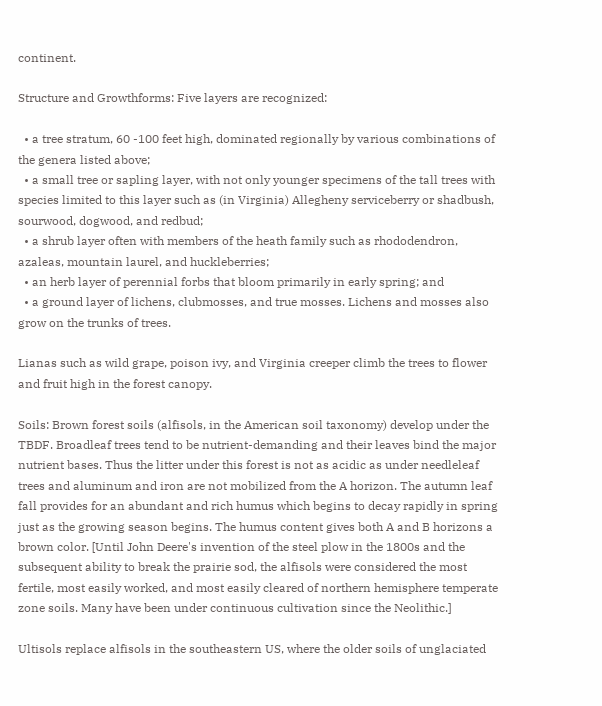continent.

Structure and Growthforms: Five layers are recognized:

  • a tree stratum, 60 -100 feet high, dominated regionally by various combinations of the genera listed above;
  • a small tree or sapling layer, with not only younger specimens of the tall trees with species limited to this layer such as (in Virginia) Allegheny serviceberry or shadbush, sourwood, dogwood, and redbud;
  • a shrub layer often with members of the heath family such as rhododendron, azaleas, mountain laurel, and huckleberries;
  • an herb layer of perennial forbs that bloom primarily in early spring; and
  • a ground layer of lichens, clubmosses, and true mosses. Lichens and mosses also grow on the trunks of trees.

Lianas such as wild grape, poison ivy, and Virginia creeper climb the trees to flower and fruit high in the forest canopy.

Soils: Brown forest soils (alfisols, in the American soil taxonomy) develop under the TBDF. Broadleaf trees tend to be nutrient-demanding and their leaves bind the major nutrient bases. Thus the litter under this forest is not as acidic as under needleleaf trees and aluminum and iron are not mobilized from the A horizon. The autumn leaf fall provides for an abundant and rich humus which begins to decay rapidly in spring just as the growing season begins. The humus content gives both A and B horizons a brown color. [Until John Deere's invention of the steel plow in the 1800s and the subsequent ability to break the prairie sod, the alfisols were considered the most fertile, most easily worked, and most easily cleared of northern hemisphere temperate zone soils. Many have been under continuous cultivation since the Neolithic.]

Ultisols replace alfisols in the southeastern US, where the older soils of unglaciated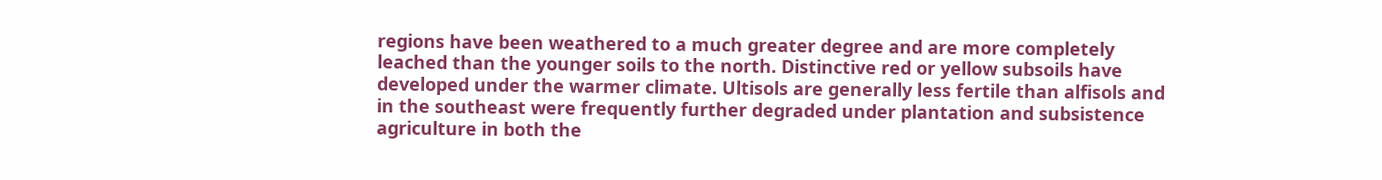regions have been weathered to a much greater degree and are more completely leached than the younger soils to the north. Distinctive red or yellow subsoils have developed under the warmer climate. Ultisols are generally less fertile than alfisols and in the southeast were frequently further degraded under plantation and subsistence agriculture in both the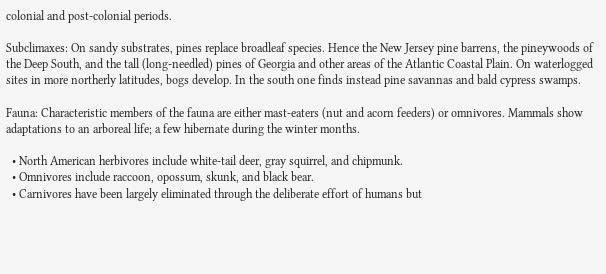colonial and post-colonial periods.

Subclimaxes: On sandy substrates, pines replace broadleaf species. Hence the New Jersey pine barrens, the pineywoods of the Deep South, and the tall (long-needled) pines of Georgia and other areas of the Atlantic Coastal Plain. On waterlogged sites in more northerly latitudes, bogs develop. In the south one finds instead pine savannas and bald cypress swamps.

Fauna: Characteristic members of the fauna are either mast-eaters (nut and acorn feeders) or omnivores. Mammals show adaptations to an arboreal life; a few hibernate during the winter months.

  • North American herbivores include white-tail deer, gray squirrel, and chipmunk.
  • Omnivores include raccoon, opossum, skunk, and black bear.
  • Carnivores have been largely eliminated through the deliberate effort of humans but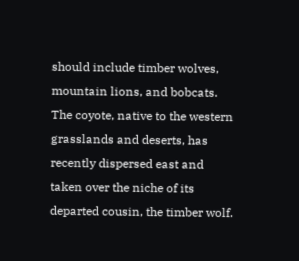should include timber wolves, mountain lions, and bobcats. The coyote, native to the western grasslands and deserts, has recently dispersed east and taken over the niche of its departed cousin, the timber wolf.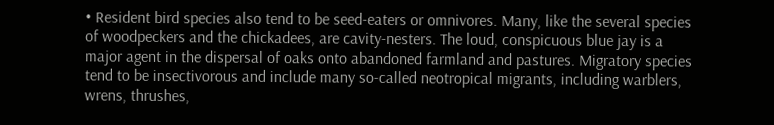• Resident bird species also tend to be seed-eaters or omnivores. Many, like the several species of woodpeckers and the chickadees, are cavity-nesters. The loud, conspicuous blue jay is a major agent in the dispersal of oaks onto abandoned farmland and pastures. Migratory species tend to be insectivorous and include many so-called neotropical migrants, including warblers, wrens, thrushes,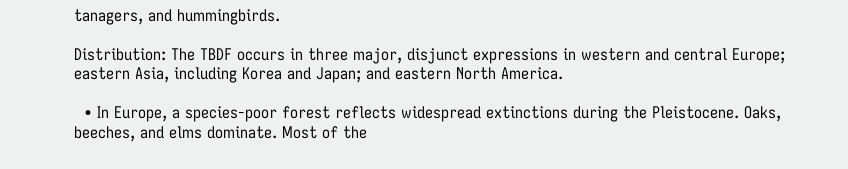tanagers, and hummingbirds.

Distribution: The TBDF occurs in three major, disjunct expressions in western and central Europe; eastern Asia, including Korea and Japan; and eastern North America.

  • In Europe, a species-poor forest reflects widespread extinctions during the Pleistocene. Oaks, beeches, and elms dominate. Most of the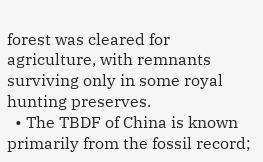forest was cleared for agriculture, with remnants surviving only in some royal hunting preserves.
  • The TBDF of China is known primarily from the fossil record;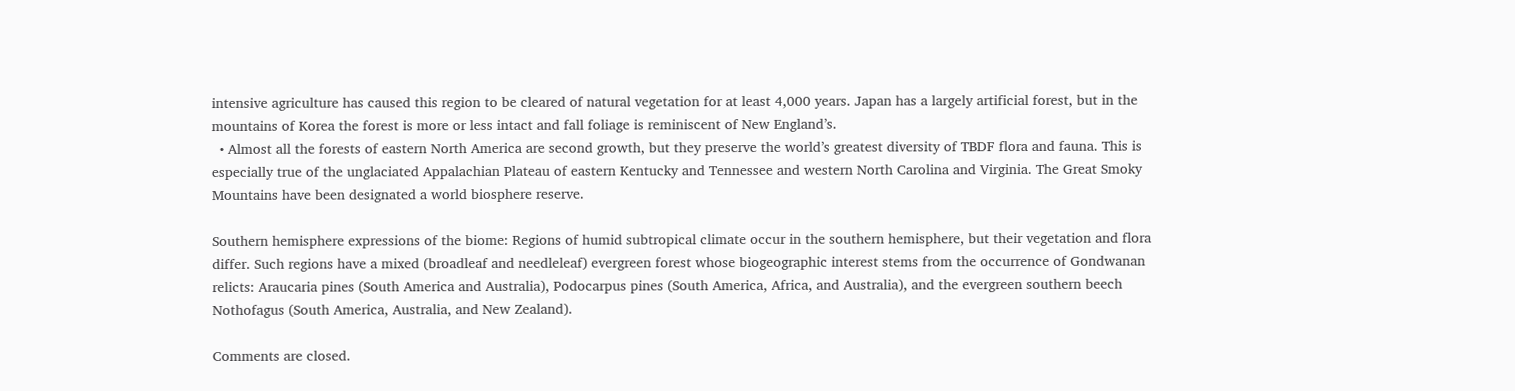intensive agriculture has caused this region to be cleared of natural vegetation for at least 4,000 years. Japan has a largely artificial forest, but in the mountains of Korea the forest is more or less intact and fall foliage is reminiscent of New England’s.
  • Almost all the forests of eastern North America are second growth, but they preserve the world’s greatest diversity of TBDF flora and fauna. This is especially true of the unglaciated Appalachian Plateau of eastern Kentucky and Tennessee and western North Carolina and Virginia. The Great Smoky Mountains have been designated a world biosphere reserve.

Southern hemisphere expressions of the biome: Regions of humid subtropical climate occur in the southern hemisphere, but their vegetation and flora differ. Such regions have a mixed (broadleaf and needleleaf) evergreen forest whose biogeographic interest stems from the occurrence of Gondwanan relicts: Araucaria pines (South America and Australia), Podocarpus pines (South America, Africa, and Australia), and the evergreen southern beech Nothofagus (South America, Australia, and New Zealand).

Comments are closed.